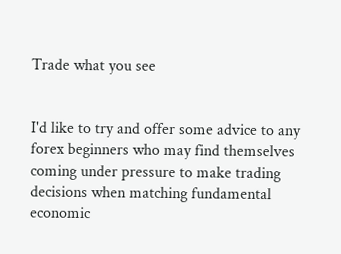Trade what you see


I'd like to try and offer some advice to any forex beginners who may find themselves coming under pressure to make trading decisions when matching fundamental economic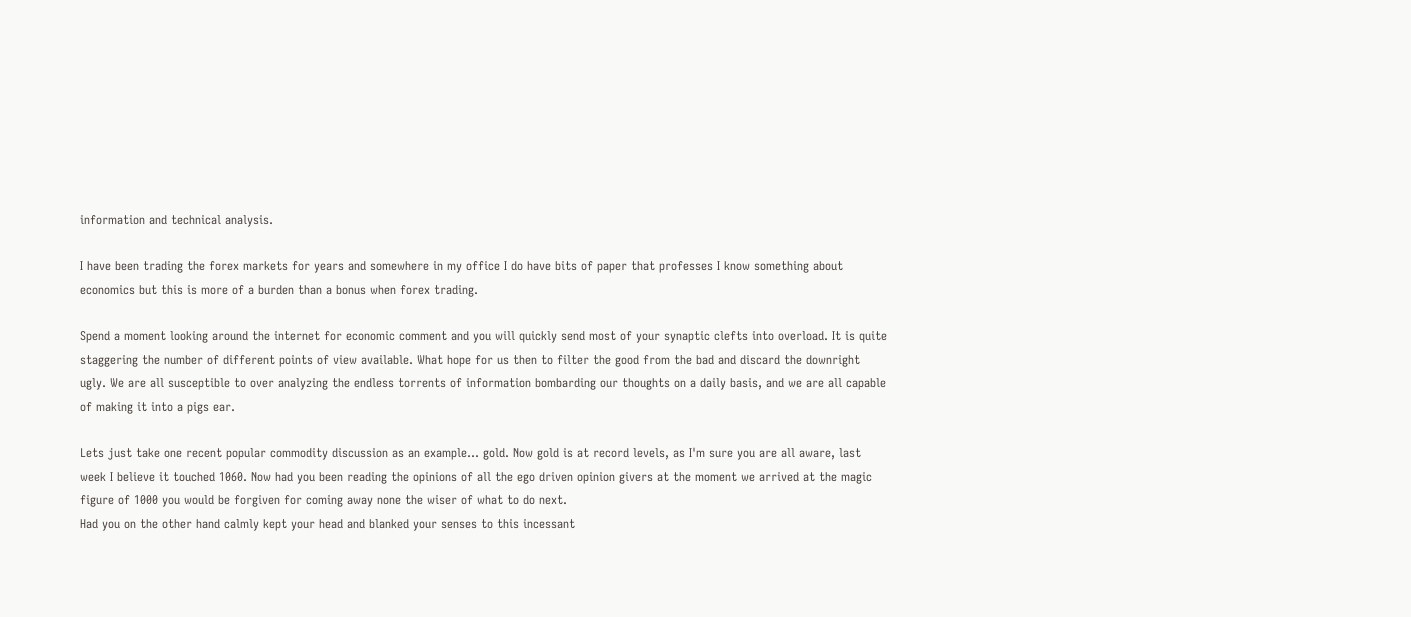information and technical analysis.

I have been trading the forex markets for years and somewhere in my office I do have bits of paper that professes I know something about economics but this is more of a burden than a bonus when forex trading.

Spend a moment looking around the internet for economic comment and you will quickly send most of your synaptic clefts into overload. It is quite staggering the number of different points of view available. What hope for us then to filter the good from the bad and discard the downright ugly. We are all susceptible to over analyzing the endless torrents of information bombarding our thoughts on a daily basis, and we are all capable of making it into a pigs ear.

Lets just take one recent popular commodity discussion as an example... gold. Now gold is at record levels, as I'm sure you are all aware, last week I believe it touched 1060. Now had you been reading the opinions of all the ego driven opinion givers at the moment we arrived at the magic figure of 1000 you would be forgiven for coming away none the wiser of what to do next.
Had you on the other hand calmly kept your head and blanked your senses to this incessant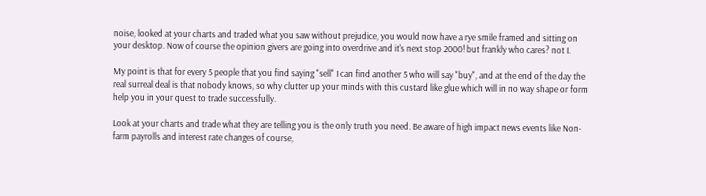noise, looked at your charts and traded what you saw without prejudice, you would now have a rye smile framed and sitting on your desktop. Now of course the opinion givers are going into overdrive and it's next stop 2000! but frankly who cares? not I.

My point is that for every 5 people that you find saying "sell" I can find another 5 who will say "buy", and at the end of the day the real surreal deal is that nobody knows, so why clutter up your minds with this custard like glue which will in no way shape or form help you in your quest to trade successfully.

Look at your charts and trade what they are telling you is the only truth you need. Be aware of high impact news events like Non-farm payrolls and interest rate changes of course,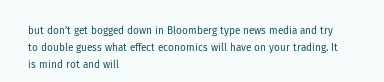but don't get bogged down in Bloomberg type news media and try to double guess what effect economics will have on your trading. It is mind rot and will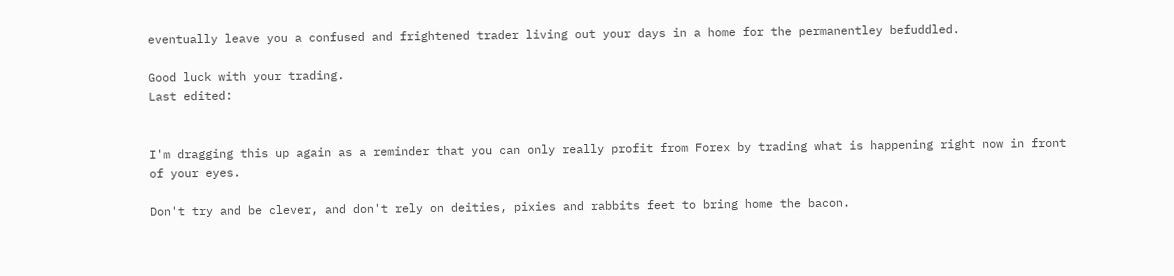eventually leave you a confused and frightened trader living out your days in a home for the permanentley befuddled.

Good luck with your trading.
Last edited:


I'm dragging this up again as a reminder that you can only really profit from Forex by trading what is happening right now in front of your eyes.

Don't try and be clever, and don't rely on deities, pixies and rabbits feet to bring home the bacon.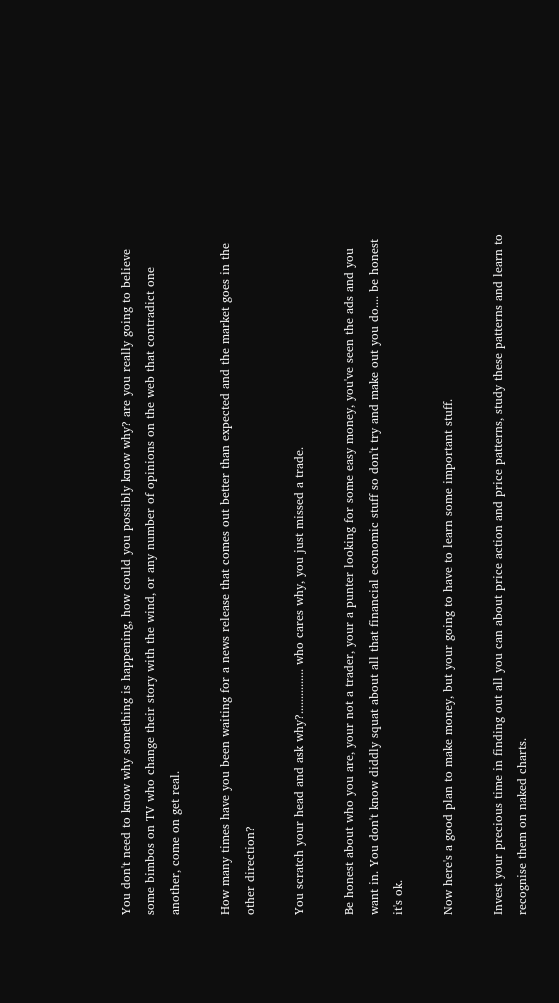You don't need to know why something is happening, how could you possibly know why? are you really going to believe some bimbos on TV who change their story with the wind, or any number of opinions on the web that contradict one another, come on get real.

How many times have you been waiting for a news release that comes out better than expected and the market goes in the other direction?

You scratch your head and ask why?............... who cares why, you just missed a trade.

Be honest about who you are, your not a trader, your a punter looking for some easy money, you've seen the ads and you want in. You don't know diddly squat about all that financial economic stuff so don't try and make out you do.... be honest it's ok.

Now here's a good plan to make money, but your going to have to learn some important stuff.

Invest your precious time in finding out all you can about price action and price patterns, study these patterns and learn to recognise them on naked charts.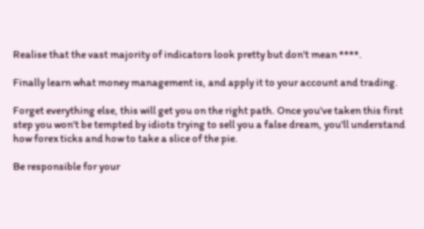Realise that the vast majority of indicators look pretty but don't mean ****.

Finally learn what money management is, and apply it to your account and trading.

Forget everything else, this will get you on the right path. Once you've taken this first step you won't be tempted by idiots trying to sell you a false dream, you'll understand how forex ticks and how to take a slice of the pie.

Be responsible for your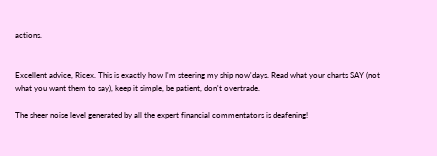actions.


Excellent advice, Ricex. This is exactly how I'm steering my ship now'days. Read what your charts SAY (not what you want them to say), keep it simple, be patient, don't overtrade.

The sheer noise level generated by all the expert financial commentators is deafening!